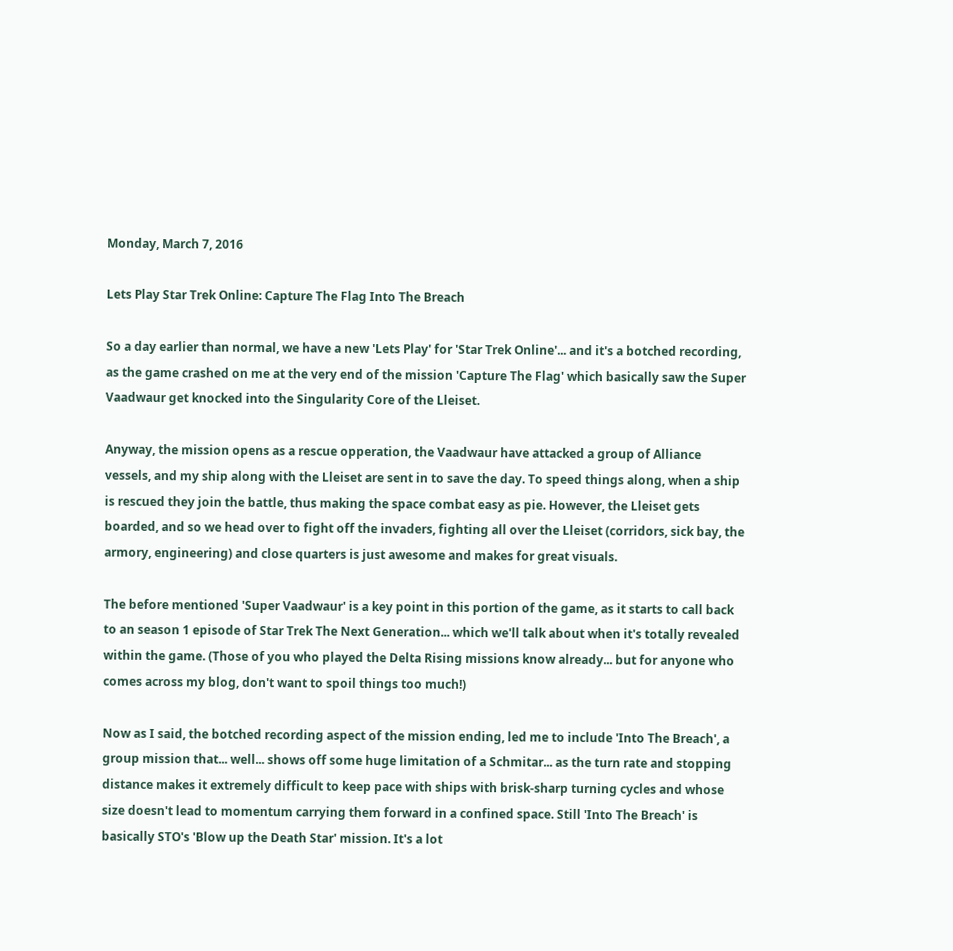Monday, March 7, 2016

Lets Play Star Trek Online: Capture The Flag Into The Breach

So a day earlier than normal, we have a new 'Lets Play' for 'Star Trek Online'... and it's a botched recording, as the game crashed on me at the very end of the mission 'Capture The Flag' which basically saw the Super Vaadwaur get knocked into the Singularity Core of the Lleiset.

Anyway, the mission opens as a rescue opperation, the Vaadwaur have attacked a group of Alliance vessels, and my ship along with the Lleiset are sent in to save the day. To speed things along, when a ship is rescued they join the battle, thus making the space combat easy as pie. However, the Lleiset gets boarded, and so we head over to fight off the invaders, fighting all over the Lleiset (corridors, sick bay, the armory, engineering) and close quarters is just awesome and makes for great visuals.

The before mentioned 'Super Vaadwaur' is a key point in this portion of the game, as it starts to call back to an season 1 episode of Star Trek The Next Generation... which we'll talk about when it's totally revealed within the game. (Those of you who played the Delta Rising missions know already... but for anyone who comes across my blog, don't want to spoil things too much!)

Now as I said, the botched recording aspect of the mission ending, led me to include 'Into The Breach', a group mission that... well... shows off some huge limitation of a Schmitar... as the turn rate and stopping distance makes it extremely difficult to keep pace with ships with brisk-sharp turning cycles and whose size doesn't lead to momentum carrying them forward in a confined space. Still 'Into The Breach' is basically STO's 'Blow up the Death Star' mission. It's a lot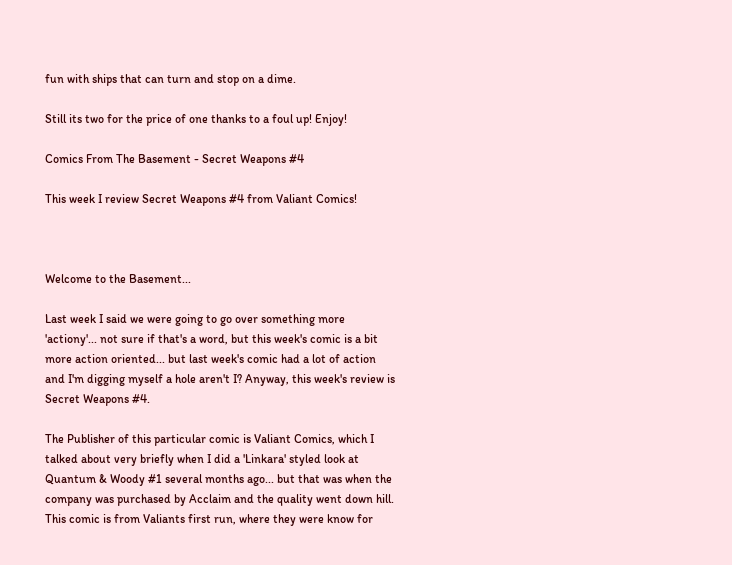fun with ships that can turn and stop on a dime.

Still its two for the price of one thanks to a foul up! Enjoy!

Comics From The Basement - Secret Weapons #4

This week I review Secret Weapons #4 from Valiant Comics!



Welcome to the Basement...

Last week I said we were going to go over something more 'actiony'... not sure if that's a word, but this week's comic is a bit more action oriented... but last week's comic had a lot of action and I'm digging myself a hole aren't I? Anyway, this week's review is Secret Weapons #4.

The Publisher of this particular comic is Valiant Comics, which I talked about very briefly when I did a 'Linkara' styled look at Quantum & Woody #1 several months ago... but that was when the company was purchased by Acclaim and the quality went down hill. This comic is from Valiants first run, where they were know for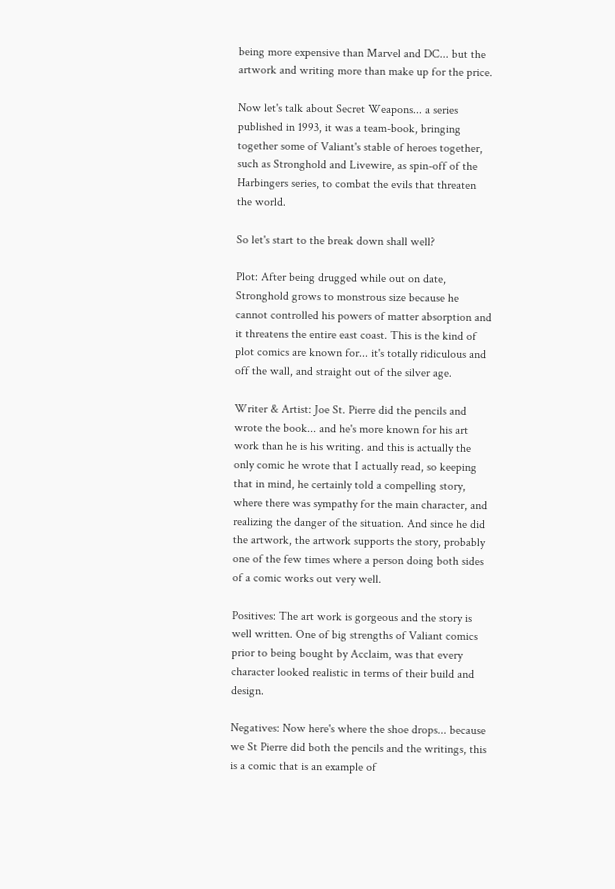being more expensive than Marvel and DC... but the artwork and writing more than make up for the price.

Now let's talk about Secret Weapons... a series published in 1993, it was a team-book, bringing together some of Valiant's stable of heroes together, such as Stronghold and Livewire, as spin-off of the Harbingers series, to combat the evils that threaten the world.

So let's start to the break down shall well?

Plot: After being drugged while out on date, Stronghold grows to monstrous size because he cannot controlled his powers of matter absorption and it threatens the entire east coast. This is the kind of plot comics are known for... it's totally ridiculous and off the wall, and straight out of the silver age.

Writer & Artist: Joe St. Pierre did the pencils and wrote the book... and he's more known for his art work than he is his writing. and this is actually the only comic he wrote that I actually read, so keeping that in mind, he certainly told a compelling story, where there was sympathy for the main character, and realizing the danger of the situation. And since he did the artwork, the artwork supports the story, probably one of the few times where a person doing both sides of a comic works out very well.

Positives: The art work is gorgeous and the story is well written. One of big strengths of Valiant comics prior to being bought by Acclaim, was that every character looked realistic in terms of their build and design.

Negatives: Now here's where the shoe drops... because we St Pierre did both the pencils and the writings, this is a comic that is an example of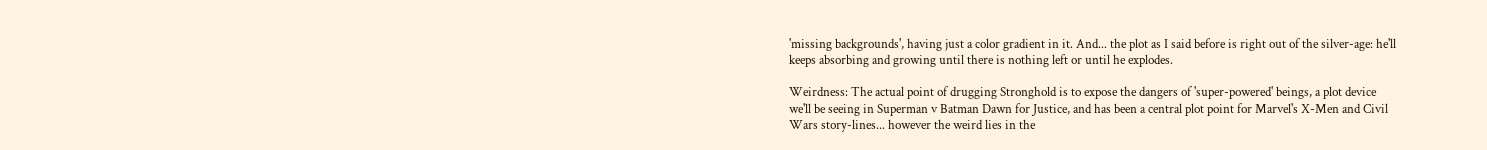'missing backgrounds', having just a color gradient in it. And... the plot as I said before is right out of the silver-age: he'll keeps absorbing and growing until there is nothing left or until he explodes.

Weirdness: The actual point of drugging Stronghold is to expose the dangers of 'super-powered' beings, a plot device we'll be seeing in Superman v Batman Dawn for Justice, and has been a central plot point for Marvel's X-Men and Civil Wars story-lines... however the weird lies in the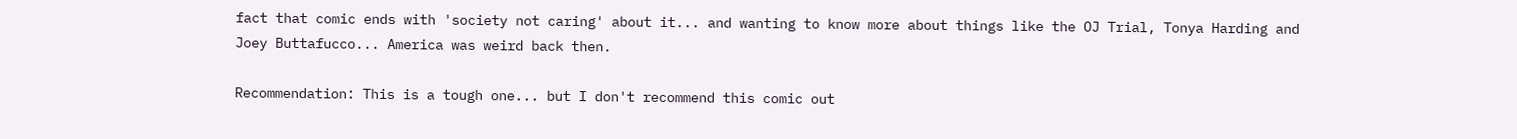fact that comic ends with 'society not caring' about it... and wanting to know more about things like the OJ Trial, Tonya Harding and Joey Buttafucco... America was weird back then.

Recommendation: This is a tough one... but I don't recommend this comic out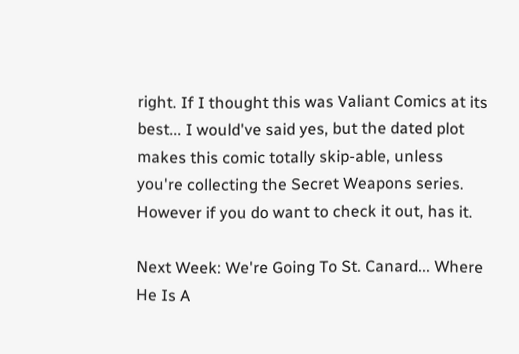right. If I thought this was Valiant Comics at its best... I would've said yes, but the dated plot makes this comic totally skip-able, unless you're collecting the Secret Weapons series. However if you do want to check it out, has it.

Next Week: We're Going To St. Canard... Where He Is A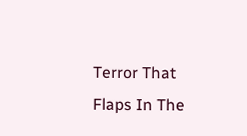Terror That Flaps In The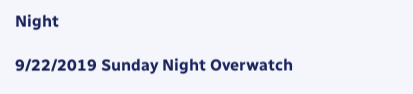Night

9/22/2019 Sunday Night Overwatch